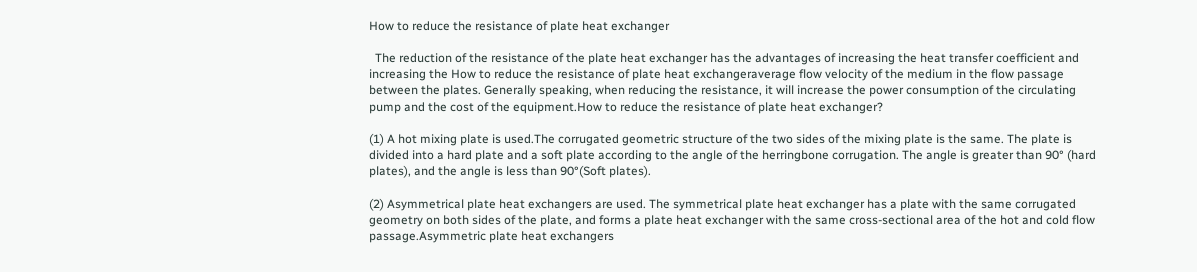How to reduce the resistance of plate heat exchanger

  The reduction of the resistance of the plate heat exchanger has the advantages of increasing the heat transfer coefficient and increasing the How to reduce the resistance of plate heat exchangeraverage flow velocity of the medium in the flow passage between the plates. Generally speaking, when reducing the resistance, it will increase the power consumption of the circulating pump and the cost of the equipment.How to reduce the resistance of plate heat exchanger?

(1) A hot mixing plate is used.The corrugated geometric structure of the two sides of the mixing plate is the same. The plate is divided into a hard plate and a soft plate according to the angle of the herringbone corrugation. The angle is greater than 90° (hard plates), and the angle is less than 90°(Soft plates).

(2) Asymmetrical plate heat exchangers are used. The symmetrical plate heat exchanger has a plate with the same corrugated geometry on both sides of the plate, and forms a plate heat exchanger with the same cross-sectional area of the hot and cold flow passage.Asymmetric plate heat exchangers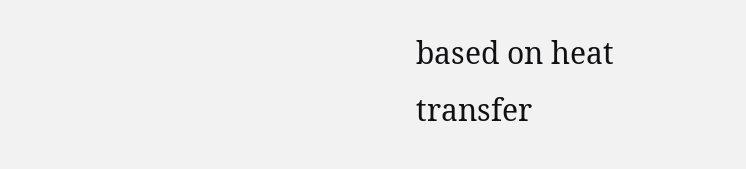based on heat transfer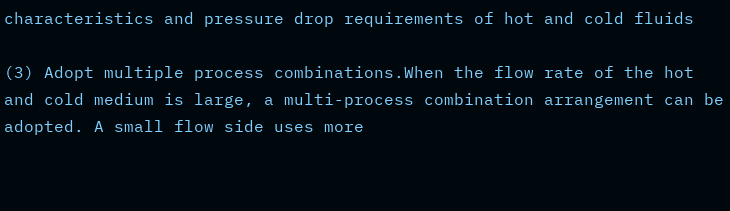characteristics and pressure drop requirements of hot and cold fluids

(3) Adopt multiple process combinations.When the flow rate of the hot and cold medium is large, a multi-process combination arrangement can be adopted. A small flow side uses more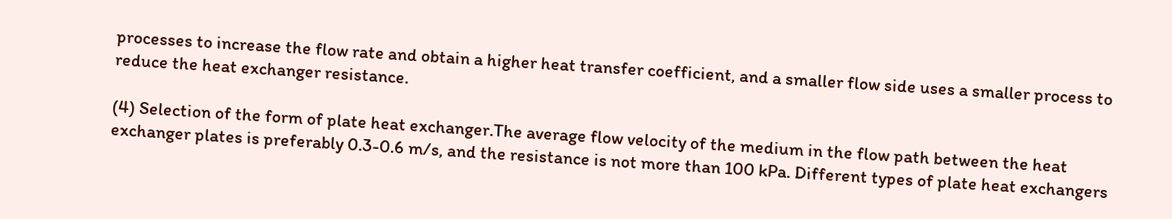processes to increase the flow rate and obtain a higher heat transfer coefficient, and a smaller flow side uses a smaller process to reduce the heat exchanger resistance.

(4) Selection of the form of plate heat exchanger.The average flow velocity of the medium in the flow path between the heat exchanger plates is preferably 0.3-0.6 m/s, and the resistance is not more than 100 kPa. Different types of plate heat exchangers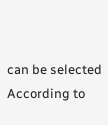can be selected According to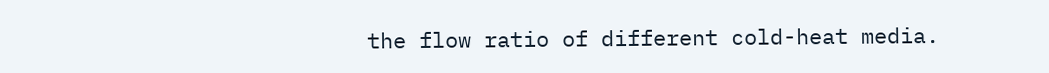the flow ratio of different cold-heat media.